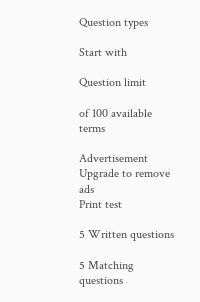Question types

Start with

Question limit

of 100 available terms

Advertisement Upgrade to remove ads
Print test

5 Written questions

5 Matching questions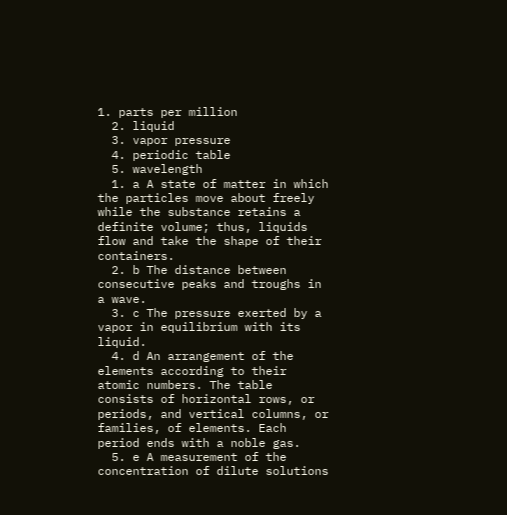1. parts per million
  2. liquid
  3. vapor pressure
  4. periodic table
  5. wavelength
  1. a A state of matter in which the particles move about freely while the substance retains a definite volume; thus, liquids flow and take the shape of their containers.
  2. b The distance between consecutive peaks and troughs in a wave.
  3. c The pressure exerted by a vapor in equilibrium with its liquid.
  4. d An arrangement of the elements according to their atomic numbers. The table consists of horizontal rows, or periods, and vertical columns, or families, of elements. Each period ends with a noble gas.
  5. e A measurement of the concentration of dilute solutions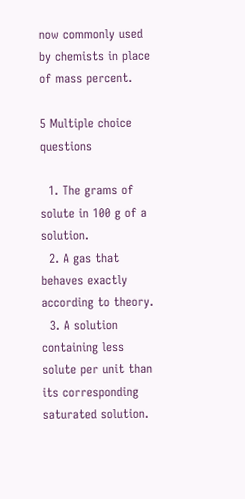now commonly used by chemists in place of mass percent.

5 Multiple choice questions

  1. The grams of solute in 100 g of a solution.
  2. A gas that behaves exactly according to theory.
  3. A solution containing less solute per unit than its corresponding saturated solution.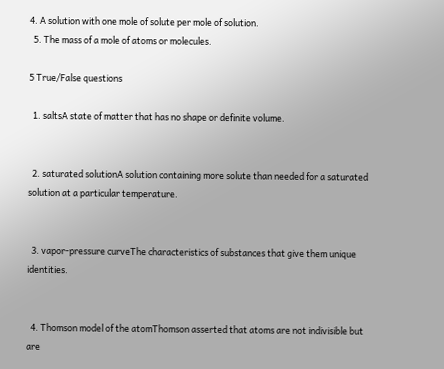4. A solution with one mole of solute per mole of solution.
  5. The mass of a mole of atoms or molecules.

5 True/False questions

  1. saltsA state of matter that has no shape or definite volume.


  2. saturated solutionA solution containing more solute than needed for a saturated solution at a particular temperature.


  3. vapor-pressure curveThe characteristics of substances that give them unique identities.


  4. Thomson model of the atomThomson asserted that atoms are not indivisible but are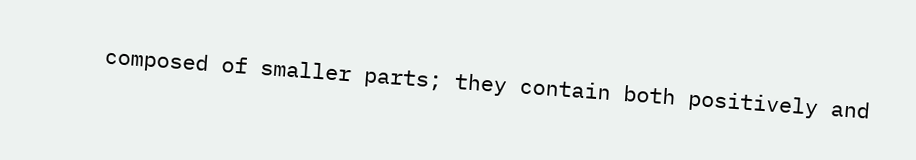composed of smaller parts; they contain both positively and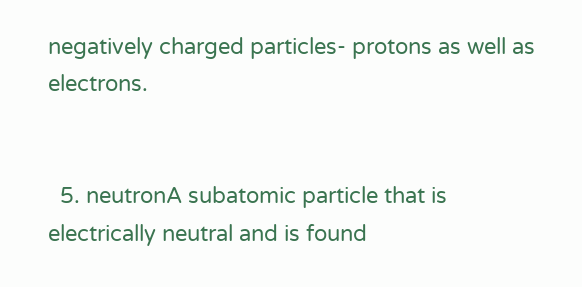negatively charged particles- protons as well as electrons.


  5. neutronA subatomic particle that is electrically neutral and is found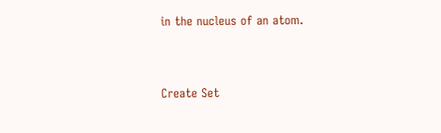in the nucleus of an atom.


Create Set